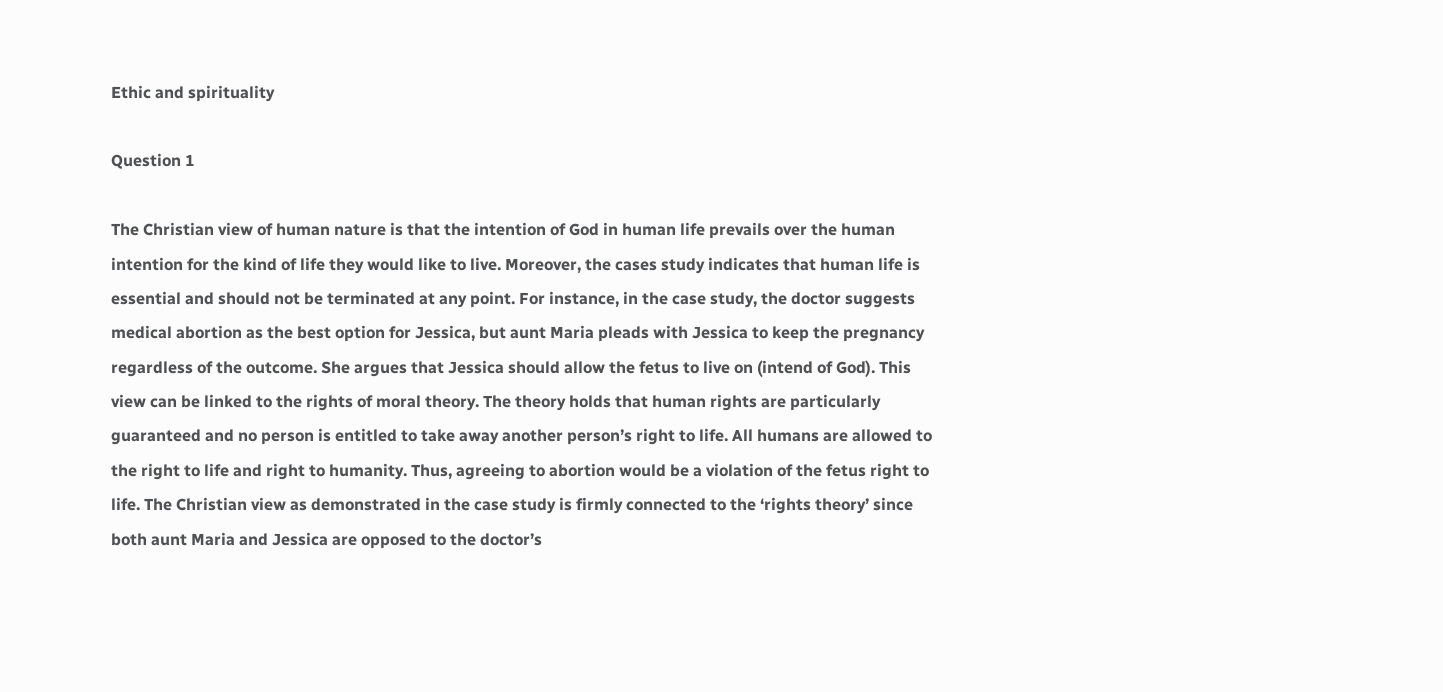Ethic and spirituality

Question 1

The Christian view of human nature is that the intention of God in human life prevails over the human intention for the kind of life they would like to live. Moreover, the cases study indicates that human life is essential and should not be terminated at any point. For instance, in the case study, the doctor suggests medical abortion as the best option for Jessica, but aunt Maria pleads with Jessica to keep the pregnancy regardless of the outcome. She argues that Jessica should allow the fetus to live on (intend of God). This view can be linked to the rights of moral theory. The theory holds that human rights are particularly guaranteed and no person is entitled to take away another person’s right to life. All humans are allowed to the right to life and right to humanity. Thus, agreeing to abortion would be a violation of the fetus right to life. The Christian view as demonstrated in the case study is firmly connected to the ‘rights theory’ since both aunt Maria and Jessica are opposed to the doctor’s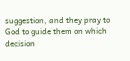suggestion, and they pray to God to guide them on which decision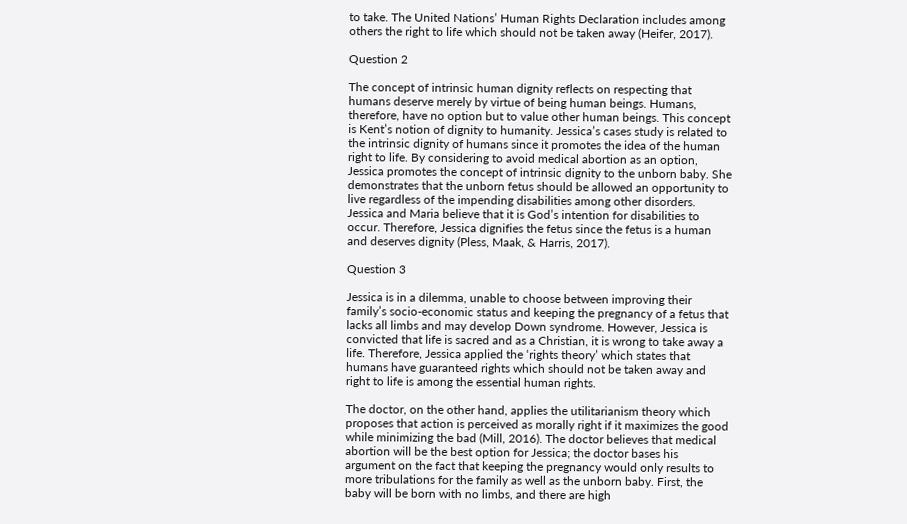to take. The United Nations’ Human Rights Declaration includes among others the right to life which should not be taken away (Heifer, 2017).

Question 2

The concept of intrinsic human dignity reflects on respecting that humans deserve merely by virtue of being human beings. Humans, therefore, have no option but to value other human beings. This concept is Kent’s notion of dignity to humanity. Jessica’s cases study is related to the intrinsic dignity of humans since it promotes the idea of the human right to life. By considering to avoid medical abortion as an option, Jessica promotes the concept of intrinsic dignity to the unborn baby. She demonstrates that the unborn fetus should be allowed an opportunity to live regardless of the impending disabilities among other disorders. Jessica and Maria believe that it is God’s intention for disabilities to occur. Therefore, Jessica dignifies the fetus since the fetus is a human and deserves dignity (Pless, Maak, & Harris, 2017).

Question 3

Jessica is in a dilemma, unable to choose between improving their family’s socio-economic status and keeping the pregnancy of a fetus that lacks all limbs and may develop Down syndrome. However, Jessica is convicted that life is sacred and as a Christian, it is wrong to take away a life. Therefore, Jessica applied the ‘rights theory’ which states that humans have guaranteed rights which should not be taken away and right to life is among the essential human rights.

The doctor, on the other hand, applies the utilitarianism theory which proposes that action is perceived as morally right if it maximizes the good while minimizing the bad (Mill, 2016). The doctor believes that medical abortion will be the best option for Jessica; the doctor bases his argument on the fact that keeping the pregnancy would only results to more tribulations for the family as well as the unborn baby. First, the baby will be born with no limbs, and there are high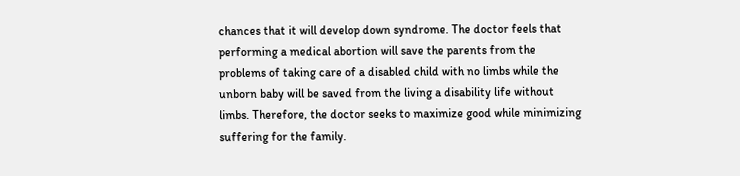chances that it will develop down syndrome. The doctor feels that performing a medical abortion will save the parents from the problems of taking care of a disabled child with no limbs while the unborn baby will be saved from the living a disability life without limbs. Therefore, the doctor seeks to maximize good while minimizing suffering for the family.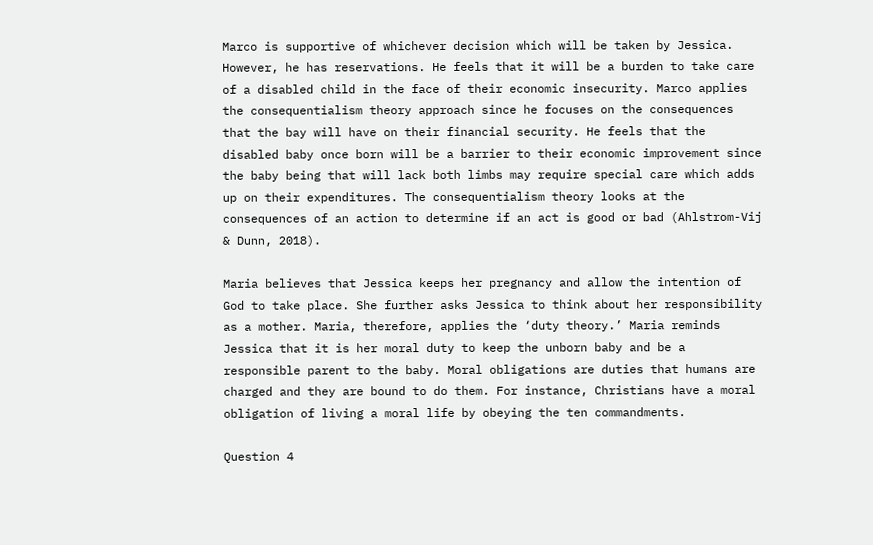Marco is supportive of whichever decision which will be taken by Jessica. However, he has reservations. He feels that it will be a burden to take care of a disabled child in the face of their economic insecurity. Marco applies the consequentialism theory approach since he focuses on the consequences that the bay will have on their financial security. He feels that the disabled baby once born will be a barrier to their economic improvement since the baby being that will lack both limbs may require special care which adds up on their expenditures. The consequentialism theory looks at the consequences of an action to determine if an act is good or bad (Ahlstrom-Vij & Dunn, 2018).

Maria believes that Jessica keeps her pregnancy and allow the intention of God to take place. She further asks Jessica to think about her responsibility as a mother. Maria, therefore, applies the ‘duty theory.’ Maria reminds Jessica that it is her moral duty to keep the unborn baby and be a responsible parent to the baby. Moral obligations are duties that humans are charged and they are bound to do them. For instance, Christians have a moral obligation of living a moral life by obeying the ten commandments.

Question 4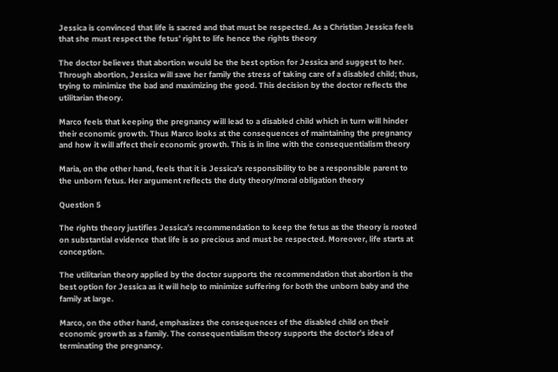Jessica is convinced that life is sacred and that must be respected. As a Christian Jessica feels that she must respect the fetus’ right to life hence the rights theory

The doctor believes that abortion would be the best option for Jessica and suggest to her. Through abortion, Jessica will save her family the stress of taking care of a disabled child; thus, trying to minimize the bad and maximizing the good. This decision by the doctor reflects the utilitarian theory.

Marco feels that keeping the pregnancy will lead to a disabled child which in turn will hinder their economic growth. Thus Marco looks at the consequences of maintaining the pregnancy and how it will affect their economic growth. This is in line with the consequentialism theory

Maria, on the other hand, feels that it is Jessica’s responsibility to be a responsible parent to the unborn fetus. Her argument reflects the duty theory/moral obligation theory

Question 5

The rights theory justifies Jessica’s recommendation to keep the fetus as the theory is rooted on substantial evidence that life is so precious and must be respected. Moreover, life starts at conception.

The utilitarian theory applied by the doctor supports the recommendation that abortion is the best option for Jessica as it will help to minimize suffering for both the unborn baby and the family at large.

Marco, on the other hand, emphasizes the consequences of the disabled child on their economic growth as a family. The consequentialism theory supports the doctor’s idea of terminating the pregnancy.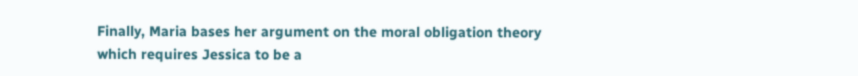Finally, Maria bases her argument on the moral obligation theory which requires Jessica to be a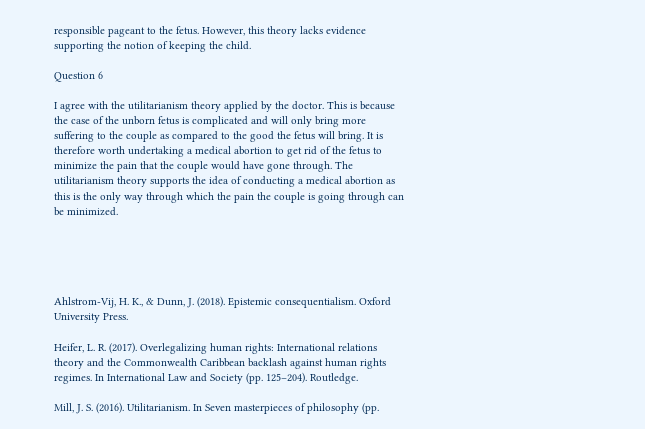responsible pageant to the fetus. However, this theory lacks evidence supporting the notion of keeping the child.

Question 6

I agree with the utilitarianism theory applied by the doctor. This is because the case of the unborn fetus is complicated and will only bring more suffering to the couple as compared to the good the fetus will bring. It is therefore worth undertaking a medical abortion to get rid of the fetus to minimize the pain that the couple would have gone through. The utilitarianism theory supports the idea of conducting a medical abortion as this is the only way through which the pain the couple is going through can be minimized.





Ahlstrom-Vij, H. K., & Dunn, J. (2018). Epistemic consequentialism. Oxford University Press.

Heifer, L. R. (2017). Overlegalizing human rights: International relations theory and the Commonwealth Caribbean backlash against human rights regimes. In International Law and Society (pp. 125–204). Routledge.

Mill, J. S. (2016). Utilitarianism. In Seven masterpieces of philosophy (pp.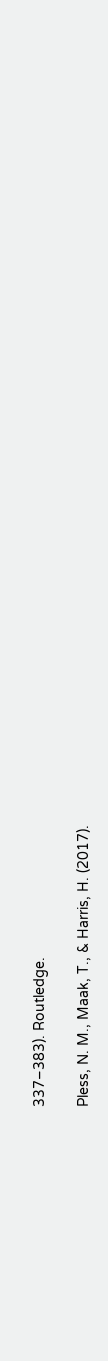337–383). Routledge.

Pless, N. M., Maak, T., & Harris, H. (2017).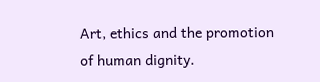Art, ethics and the promotion of human dignity.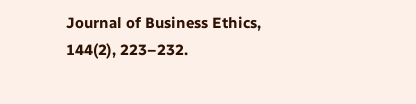Journal of Business Ethics, 144(2), 223–232.